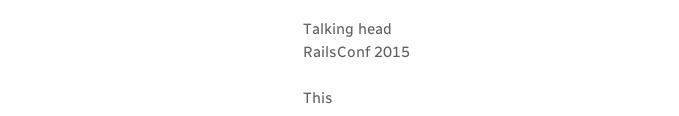Talking head
RailsConf 2015

This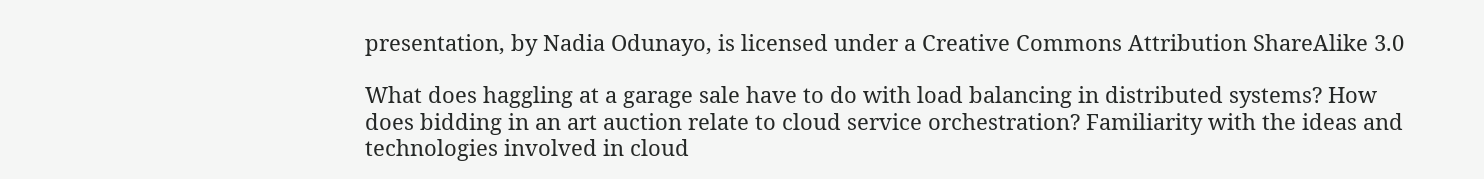presentation, by Nadia Odunayo, is licensed under a Creative Commons Attribution ShareAlike 3.0

What does haggling at a garage sale have to do with load balancing in distributed systems? How does bidding in an art auction relate to cloud service orchestration? Familiarity with the ideas and technologies involved in cloud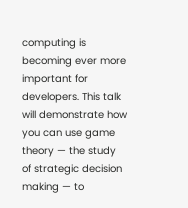computing is becoming ever more important for developers. This talk will demonstrate how you can use game theory — the study of strategic decision making — to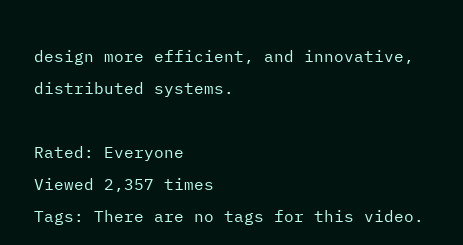design more efficient, and innovative, distributed systems.

Rated: Everyone
Viewed 2,357 times
Tags: There are no tags for this video.